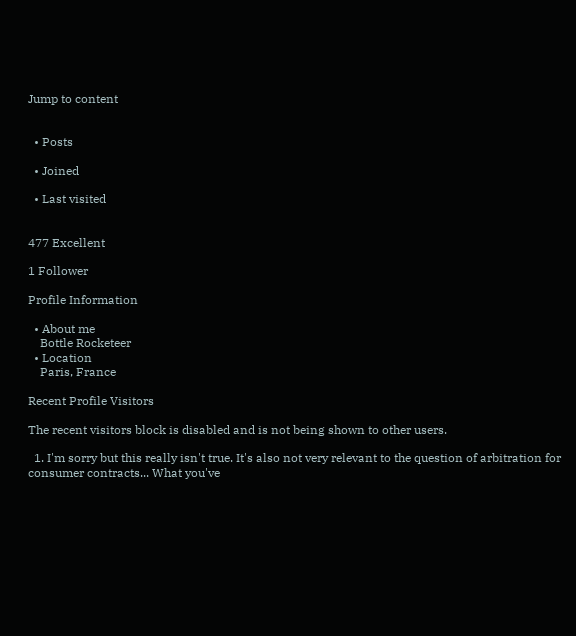Jump to content


  • Posts

  • Joined

  • Last visited


477 Excellent

1 Follower

Profile Information

  • About me
    Bottle Rocketeer
  • Location
    Paris, France

Recent Profile Visitors

The recent visitors block is disabled and is not being shown to other users.

  1. I'm sorry but this really isn't true. It's also not very relevant to the question of arbitration for consumer contracts... What you've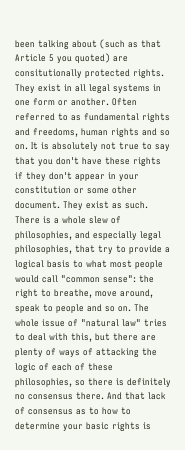been talking about (such as that Article 5 you quoted) are consitutionally protected rights. They exist in all legal systems in one form or another. Often referred to as fundamental rights and freedoms, human rights and so on. It is absolutely not true to say that you don't have these rights if they don't appear in your constitution or some other document. They exist as such. There is a whole slew of philosophies, and especially legal philosophies, that try to provide a logical basis to what most people would call "common sense": the right to breathe, move around, speak to people and so on. The whole issue of "natural law" tries to deal with this, but there are plenty of ways of attacking the logic of each of these philosophies, so there is definitely no consensus there. And that lack of consensus as to how to determine your basic rights is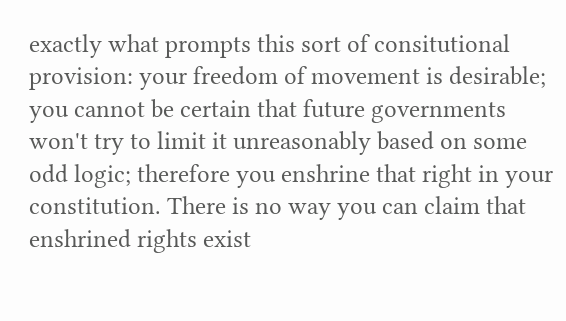exactly what prompts this sort of consitutional provision: your freedom of movement is desirable; you cannot be certain that future governments won't try to limit it unreasonably based on some odd logic; therefore you enshrine that right in your constitution. There is no way you can claim that enshrined rights exist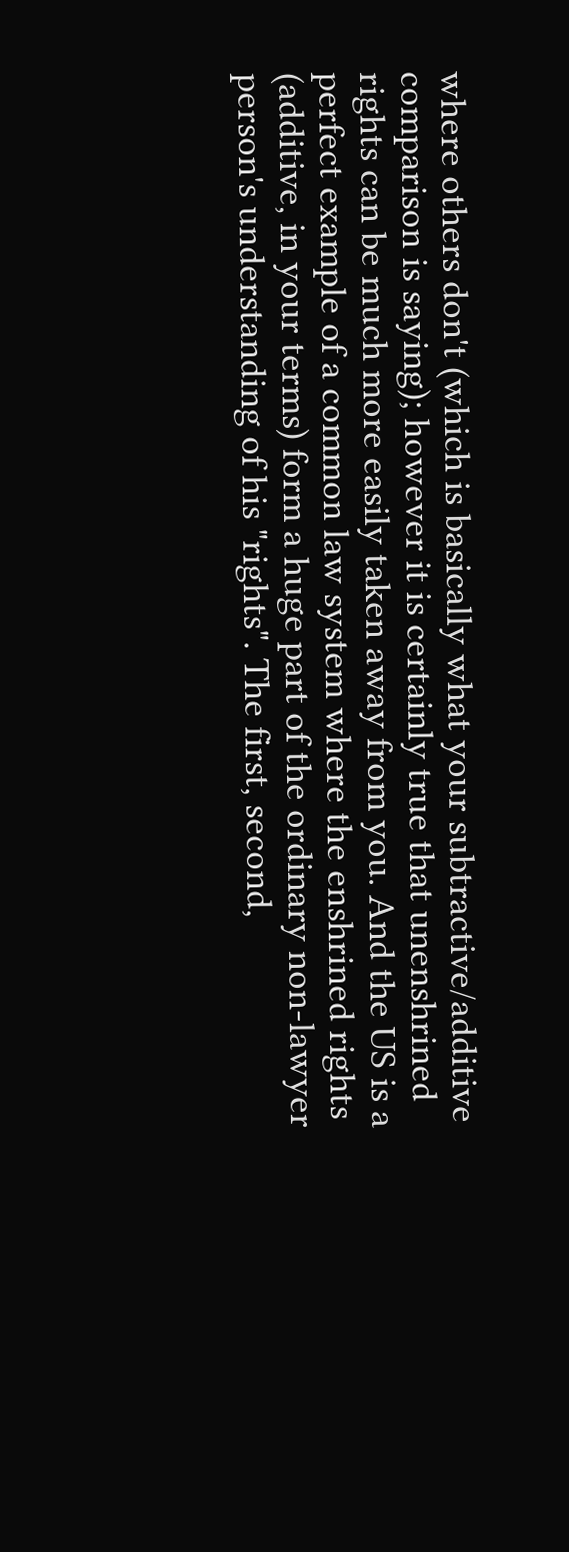where others don't (which is basically what your subtractive/additive comparison is saying); however it is certainly true that unenshrined rights can be much more easily taken away from you. And the US is a perfect example of a common law system where the enshrined rights (additive, in your terms) form a huge part of the ordinary non-lawyer person's understanding of his "rights". The first, second,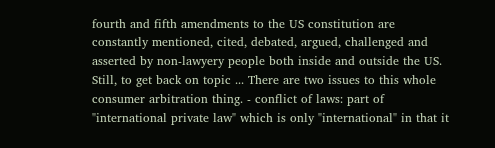fourth and fifth amendments to the US constitution are constantly mentioned, cited, debated, argued, challenged and asserted by non-lawyery people both inside and outside the US. Still, to get back on topic ... There are two issues to this whole consumer arbitration thing. - conflict of laws: part of "international private law" which is only "international" in that it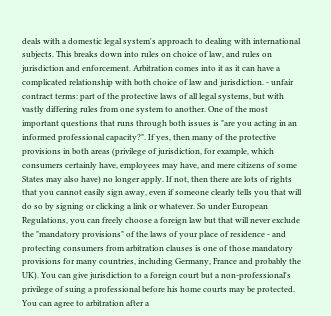deals with a domestic legal system's approach to dealing with international subjects. This breaks down into rules on choice of law, and rules on jurisdiction and enforcement. Arbitration comes into it as it can have a complicated relationship with both choice of law and jurisdiction. - unfair contract terms: part of the protective laws of all legal systems, but with vastly differing rules from one system to another. One of the most important questions that runs through both issues is "are you acting in an informed professional capacity?". If yes, then many of the protective provisions in both areas (privilege of jurisdiction, for example, which consumers certainly have, employees may have, and mere citizens of some States may also have) no longer apply. If not, then there are lots of rights that you cannot easily sign away, even if someone clearly tells you that will do so by signing or clicking a link or whatever. So under European Regulations, you can freely choose a foreign law but that will never exclude the "mandatory provisions" of the laws of your place of residence - and protecting consumers from arbitration clauses is one of those mandatory provisions for many countries, including Germany, France and probably the UK). You can give jurisdiction to a foreign court but a non-professional's privilege of suing a professional before his home courts may be protected. You can agree to arbitration after a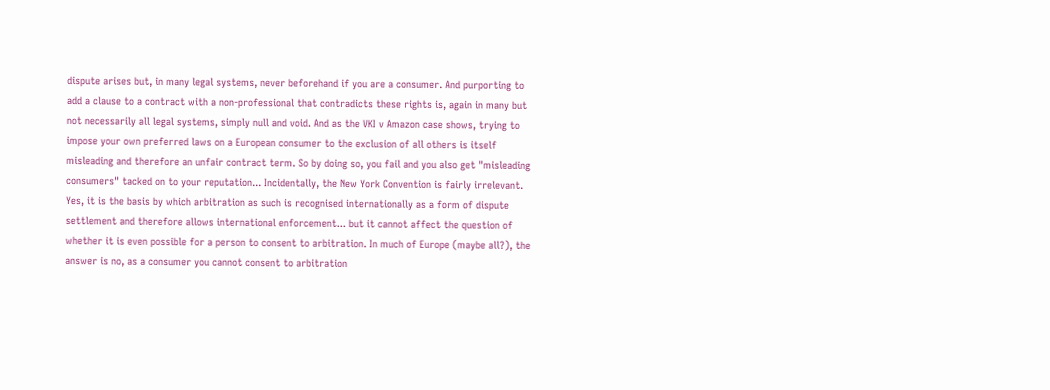dispute arises but, in many legal systems, never beforehand if you are a consumer. And purporting to add a clause to a contract with a non-professional that contradicts these rights is, again in many but not necessarily all legal systems, simply null and void. And as the VKI v Amazon case shows, trying to impose your own preferred laws on a European consumer to the exclusion of all others is itself misleading and therefore an unfair contract term. So by doing so, you fail and you also get "misleading consumers" tacked on to your reputation... Incidentally, the New York Convention is fairly irrelevant. Yes, it is the basis by which arbitration as such is recognised internationally as a form of dispute settlement and therefore allows international enforcement... but it cannot affect the question of whether it is even possible for a person to consent to arbitration. In much of Europe (maybe all?), the answer is no, as a consumer you cannot consent to arbitration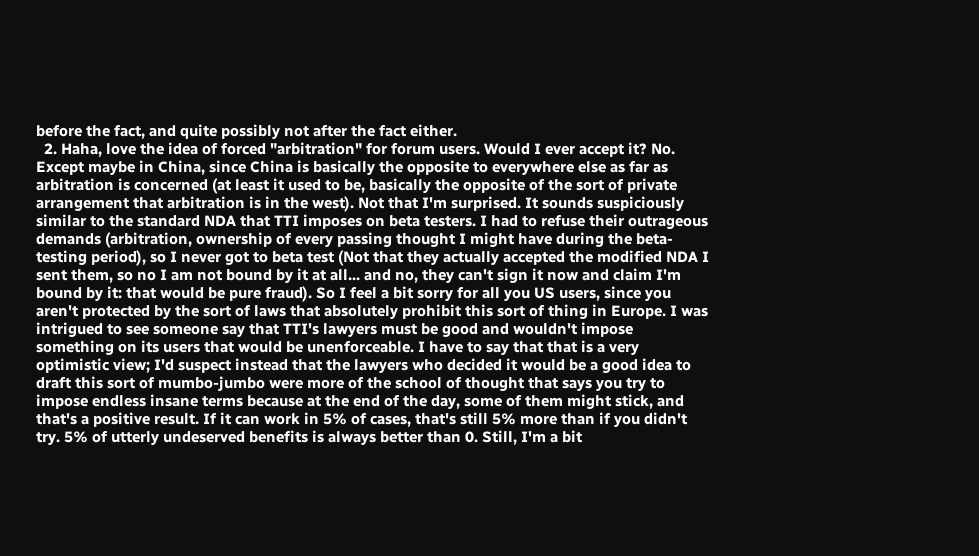before the fact, and quite possibly not after the fact either.
  2. Haha, love the idea of forced "arbitration" for forum users. Would I ever accept it? No. Except maybe in China, since China is basically the opposite to everywhere else as far as arbitration is concerned (at least it used to be, basically the opposite of the sort of private arrangement that arbitration is in the west). Not that I'm surprised. It sounds suspiciously similar to the standard NDA that TTI imposes on beta testers. I had to refuse their outrageous demands (arbitration, ownership of every passing thought I might have during the beta-testing period), so I never got to beta test (Not that they actually accepted the modified NDA I sent them, so no I am not bound by it at all... and no, they can't sign it now and claim I'm bound by it: that would be pure fraud). So I feel a bit sorry for all you US users, since you aren't protected by the sort of laws that absolutely prohibit this sort of thing in Europe. I was intrigued to see someone say that TTI's lawyers must be good and wouldn't impose something on its users that would be unenforceable. I have to say that that is a very optimistic view; I'd suspect instead that the lawyers who decided it would be a good idea to draft this sort of mumbo-jumbo were more of the school of thought that says you try to impose endless insane terms because at the end of the day, some of them might stick, and that's a positive result. If it can work in 5% of cases, that's still 5% more than if you didn't try. 5% of utterly undeserved benefits is always better than 0. Still, I'm a bit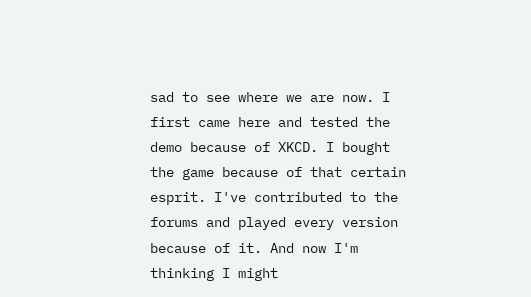sad to see where we are now. I first came here and tested the demo because of XKCD. I bought the game because of that certain esprit. I've contributed to the forums and played every version because of it. And now I'm thinking I might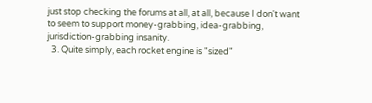just stop checking the forums at all, at all, because I don't want to seem to support money-grabbing, idea-grabbing, jurisdiction-grabbing insanity.
  3. Quite simply, each rocket engine is "sized"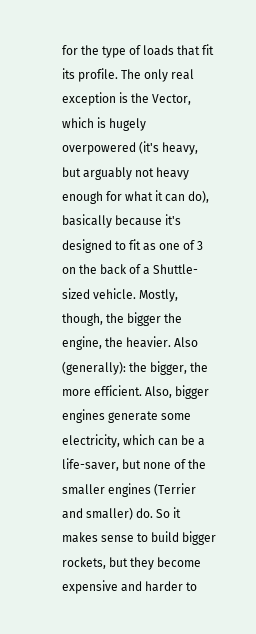for the type of loads that fit its profile. The only real exception is the Vector, which is hugely overpowered (it's heavy, but arguably not heavy enough for what it can do), basically because it's designed to fit as one of 3 on the back of a Shuttle-sized vehicle. Mostly, though, the bigger the engine, the heavier. Also (generally): the bigger, the more efficient. Also, bigger engines generate some electricity, which can be a life-saver, but none of the smaller engines (Terrier and smaller) do. So it makes sense to build bigger rockets, but they become expensive and harder to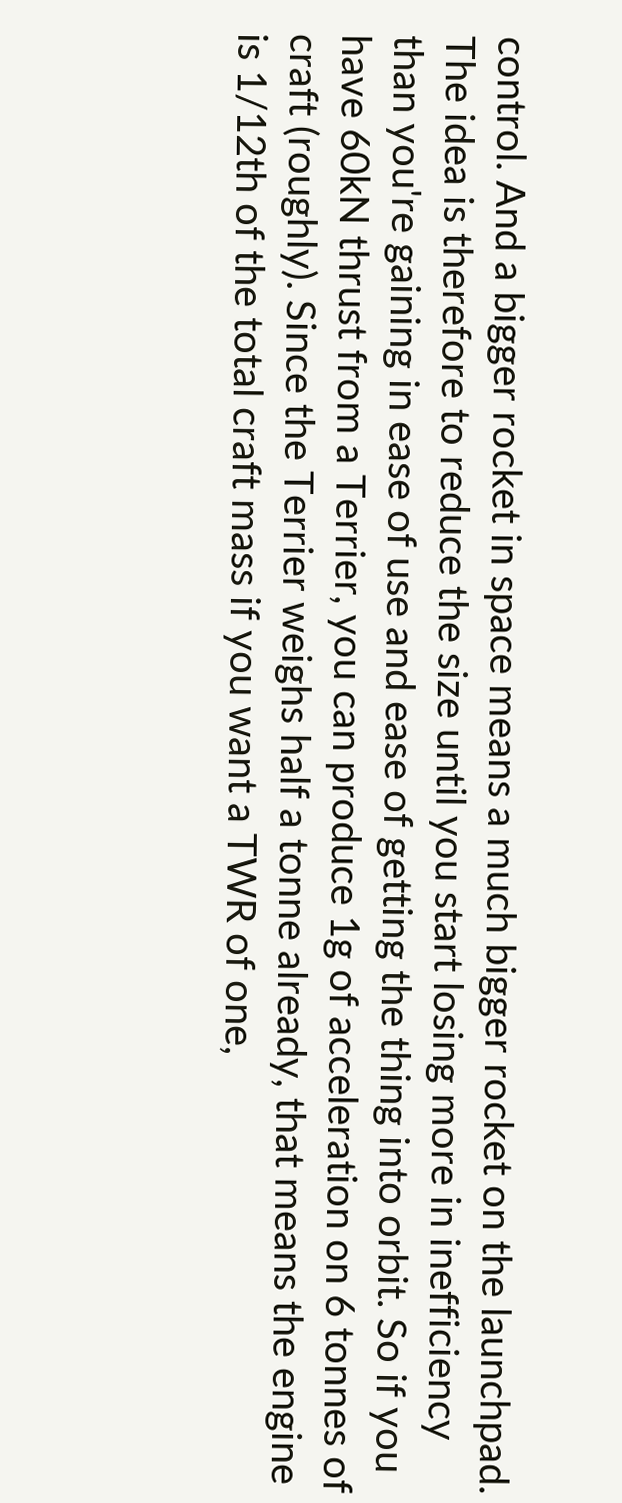control. And a bigger rocket in space means a much bigger rocket on the launchpad. The idea is therefore to reduce the size until you start losing more in inefficiency than you're gaining in ease of use and ease of getting the thing into orbit. So if you have 60kN thrust from a Terrier, you can produce 1g of acceleration on 6 tonnes of craft (roughly). Since the Terrier weighs half a tonne already, that means the engine is 1/12th of the total craft mass if you want a TWR of one,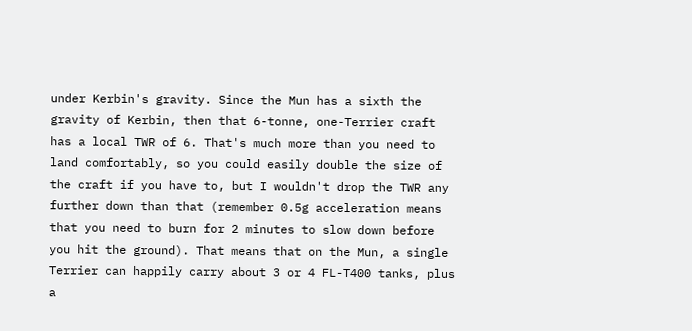under Kerbin's gravity. Since the Mun has a sixth the gravity of Kerbin, then that 6-tonne, one-Terrier craft has a local TWR of 6. That's much more than you need to land comfortably, so you could easily double the size of the craft if you have to, but I wouldn't drop the TWR any further down than that (remember 0.5g acceleration means that you need to burn for 2 minutes to slow down before you hit the ground). That means that on the Mun, a single Terrier can happily carry about 3 or 4 FL-T400 tanks, plus a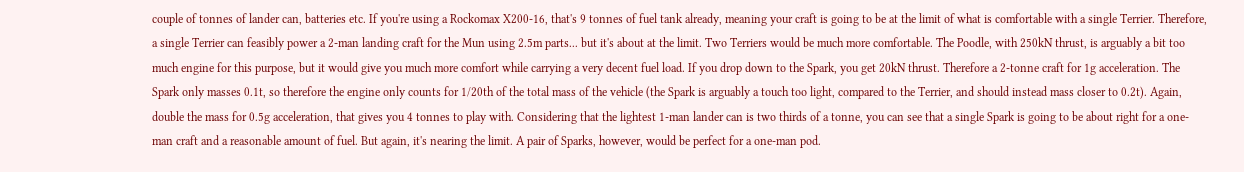couple of tonnes of lander can, batteries etc. If you're using a Rockomax X200-16, that's 9 tonnes of fuel tank already, meaning your craft is going to be at the limit of what is comfortable with a single Terrier. Therefore, a single Terrier can feasibly power a 2-man landing craft for the Mun using 2.5m parts... but it's about at the limit. Two Terriers would be much more comfortable. The Poodle, with 250kN thrust, is arguably a bit too much engine for this purpose, but it would give you much more comfort while carrying a very decent fuel load. If you drop down to the Spark, you get 20kN thrust. Therefore a 2-tonne craft for 1g acceleration. The Spark only masses 0.1t, so therefore the engine only counts for 1/20th of the total mass of the vehicle (the Spark is arguably a touch too light, compared to the Terrier, and should instead mass closer to 0.2t). Again, double the mass for 0.5g acceleration, that gives you 4 tonnes to play with. Considering that the lightest 1-man lander can is two thirds of a tonne, you can see that a single Spark is going to be about right for a one-man craft and a reasonable amount of fuel. But again, it's nearing the limit. A pair of Sparks, however, would be perfect for a one-man pod.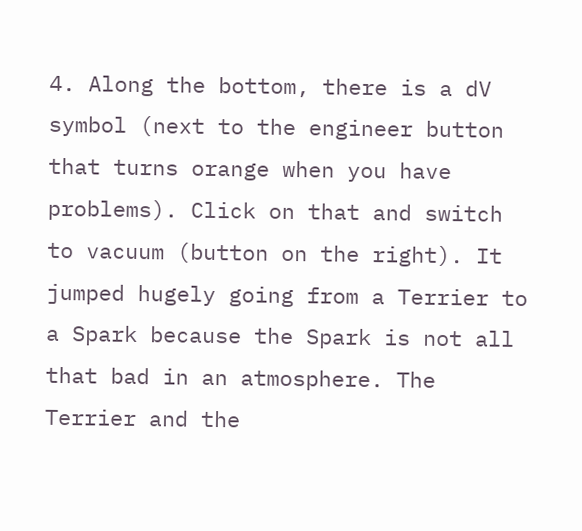4. Along the bottom, there is a dV symbol (next to the engineer button that turns orange when you have problems). Click on that and switch to vacuum (button on the right). It jumped hugely going from a Terrier to a Spark because the Spark is not all that bad in an atmosphere. The Terrier and the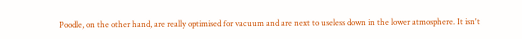Poodle, on the other hand, are really optimised for vacuum and are next to useless down in the lower atmosphere. It isn't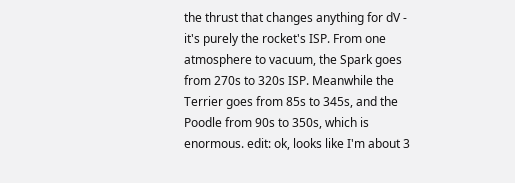the thrust that changes anything for dV - it's purely the rocket's ISP. From one atmosphere to vacuum, the Spark goes from 270s to 320s ISP. Meanwhile the Terrier goes from 85s to 345s, and the Poodle from 90s to 350s, which is enormous. edit: ok, looks like I'm about 3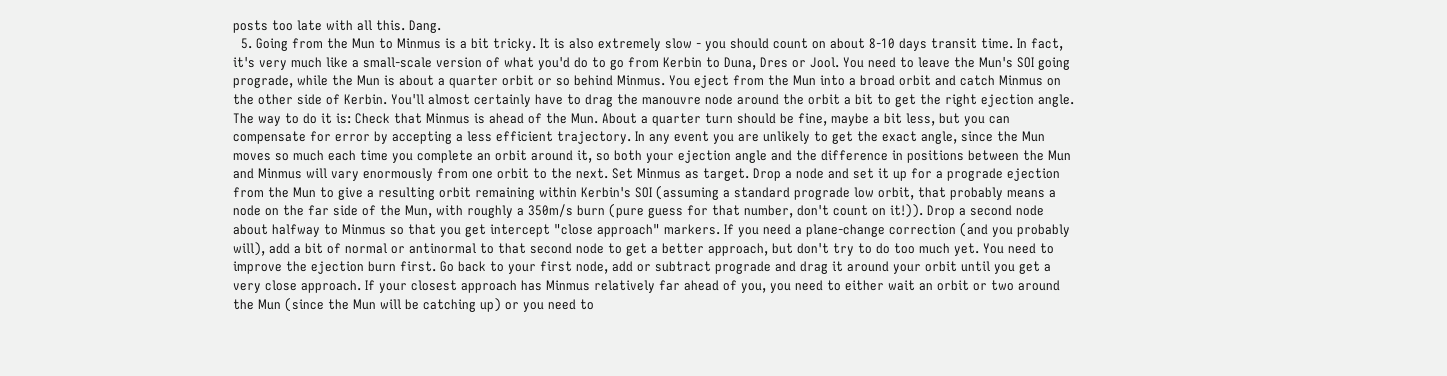posts too late with all this. Dang.
  5. Going from the Mun to Minmus is a bit tricky. It is also extremely slow - you should count on about 8-10 days transit time. In fact, it's very much like a small-scale version of what you'd do to go from Kerbin to Duna, Dres or Jool. You need to leave the Mun's SOI going prograde, while the Mun is about a quarter orbit or so behind Minmus. You eject from the Mun into a broad orbit and catch Minmus on the other side of Kerbin. You'll almost certainly have to drag the manouvre node around the orbit a bit to get the right ejection angle. The way to do it is: Check that Minmus is ahead of the Mun. About a quarter turn should be fine, maybe a bit less, but you can compensate for error by accepting a less efficient trajectory. In any event you are unlikely to get the exact angle, since the Mun moves so much each time you complete an orbit around it, so both your ejection angle and the difference in positions between the Mun and Minmus will vary enormously from one orbit to the next. Set Minmus as target. Drop a node and set it up for a prograde ejection from the Mun to give a resulting orbit remaining within Kerbin's SOI (assuming a standard prograde low orbit, that probably means a node on the far side of the Mun, with roughly a 350m/s burn (pure guess for that number, don't count on it!)). Drop a second node about halfway to Minmus so that you get intercept "close approach" markers. If you need a plane-change correction (and you probably will), add a bit of normal or antinormal to that second node to get a better approach, but don't try to do too much yet. You need to improve the ejection burn first. Go back to your first node, add or subtract prograde and drag it around your orbit until you get a very close approach. If your closest approach has Minmus relatively far ahead of you, you need to either wait an orbit or two around the Mun (since the Mun will be catching up) or you need to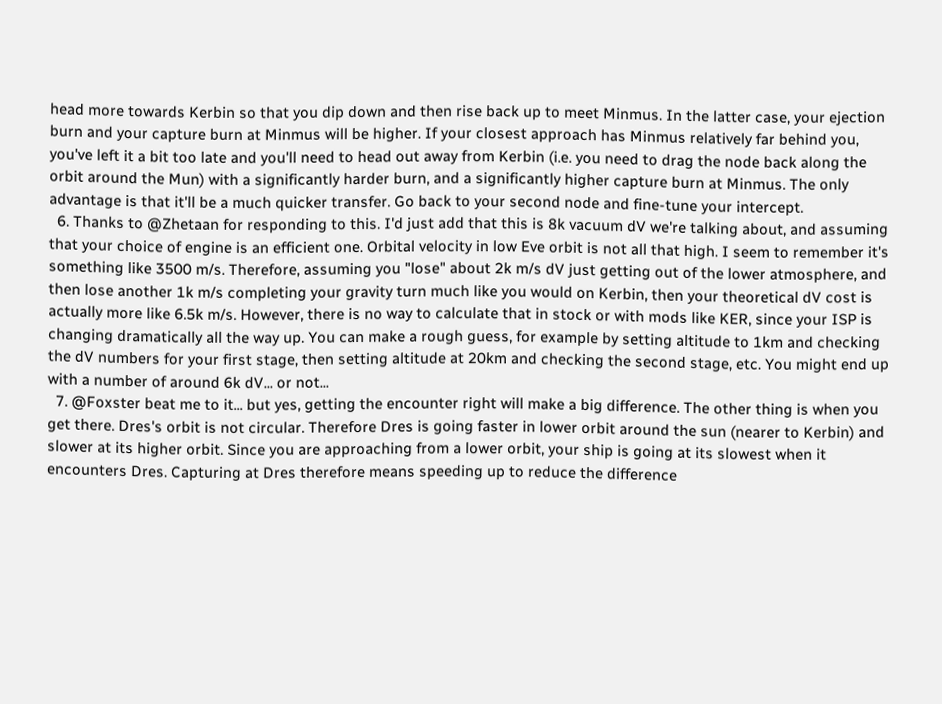head more towards Kerbin so that you dip down and then rise back up to meet Minmus. In the latter case, your ejection burn and your capture burn at Minmus will be higher. If your closest approach has Minmus relatively far behind you, you've left it a bit too late and you'll need to head out away from Kerbin (i.e. you need to drag the node back along the orbit around the Mun) with a significantly harder burn, and a significantly higher capture burn at Minmus. The only advantage is that it'll be a much quicker transfer. Go back to your second node and fine-tune your intercept.
  6. Thanks to @Zhetaan for responding to this. I'd just add that this is 8k vacuum dV we're talking about, and assuming that your choice of engine is an efficient one. Orbital velocity in low Eve orbit is not all that high. I seem to remember it's something like 3500 m/s. Therefore, assuming you "lose" about 2k m/s dV just getting out of the lower atmosphere, and then lose another 1k m/s completing your gravity turn much like you would on Kerbin, then your theoretical dV cost is actually more like 6.5k m/s. However, there is no way to calculate that in stock or with mods like KER, since your ISP is changing dramatically all the way up. You can make a rough guess, for example by setting altitude to 1km and checking the dV numbers for your first stage, then setting altitude at 20km and checking the second stage, etc. You might end up with a number of around 6k dV... or not...
  7. @Foxster beat me to it... but yes, getting the encounter right will make a big difference. The other thing is when you get there. Dres's orbit is not circular. Therefore Dres is going faster in lower orbit around the sun (nearer to Kerbin) and slower at its higher orbit. Since you are approaching from a lower orbit, your ship is going at its slowest when it encounters Dres. Capturing at Dres therefore means speeding up to reduce the difference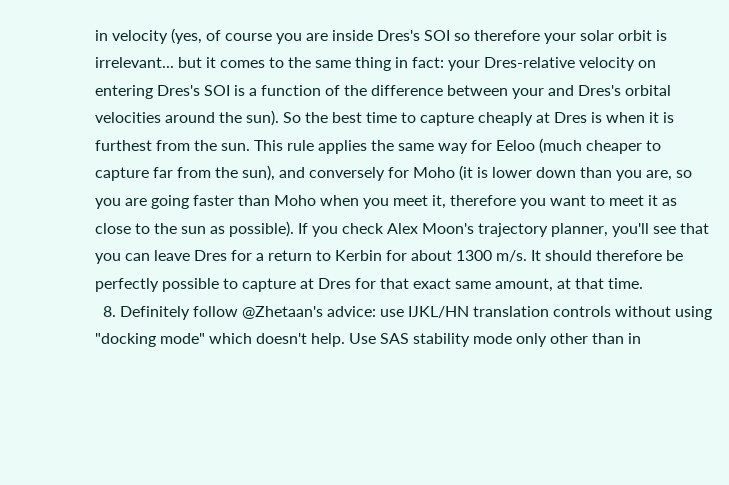in velocity (yes, of course you are inside Dres's SOI so therefore your solar orbit is irrelevant... but it comes to the same thing in fact: your Dres-relative velocity on entering Dres's SOI is a function of the difference between your and Dres's orbital velocities around the sun). So the best time to capture cheaply at Dres is when it is furthest from the sun. This rule applies the same way for Eeloo (much cheaper to capture far from the sun), and conversely for Moho (it is lower down than you are, so you are going faster than Moho when you meet it, therefore you want to meet it as close to the sun as possible). If you check Alex Moon's trajectory planner, you'll see that you can leave Dres for a return to Kerbin for about 1300 m/s. It should therefore be perfectly possible to capture at Dres for that exact same amount, at that time.
  8. Definitely follow @Zhetaan's advice: use IJKL/HN translation controls without using "docking mode" which doesn't help. Use SAS stability mode only other than in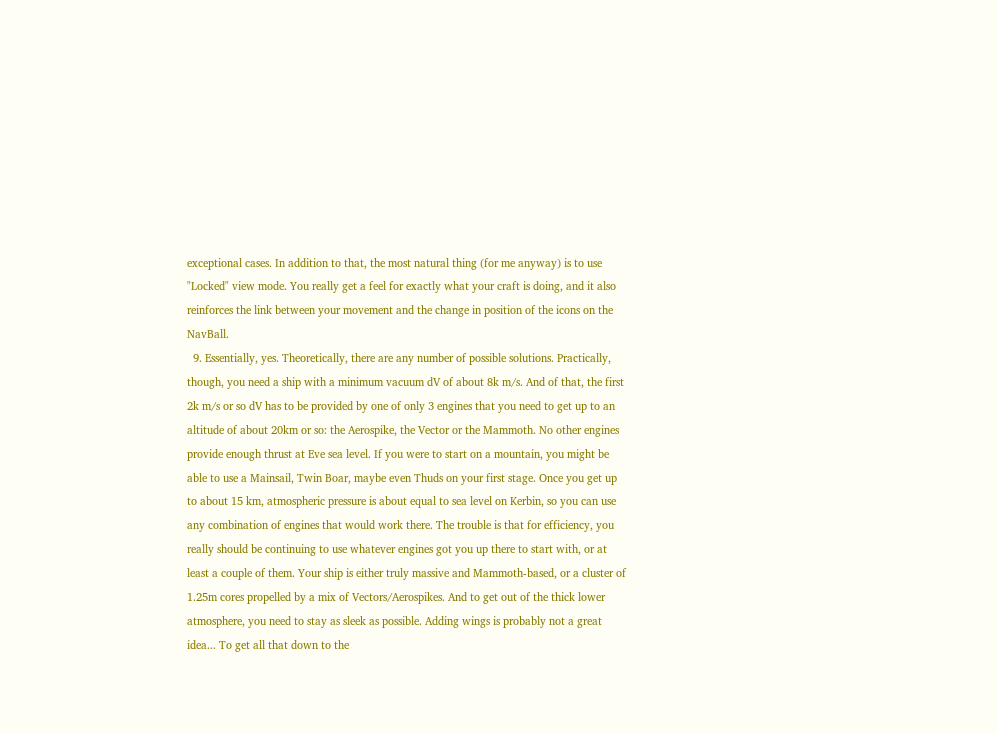exceptional cases. In addition to that, the most natural thing (for me anyway) is to use "Locked" view mode. You really get a feel for exactly what your craft is doing, and it also reinforces the link between your movement and the change in position of the icons on the NavBall.
  9. Essentially, yes. Theoretically, there are any number of possible solutions. Practically, though, you need a ship with a minimum vacuum dV of about 8k m/s. And of that, the first 2k m/s or so dV has to be provided by one of only 3 engines that you need to get up to an altitude of about 20km or so: the Aerospike, the Vector or the Mammoth. No other engines provide enough thrust at Eve sea level. If you were to start on a mountain, you might be able to use a Mainsail, Twin Boar, maybe even Thuds on your first stage. Once you get up to about 15 km, atmospheric pressure is about equal to sea level on Kerbin, so you can use any combination of engines that would work there. The trouble is that for efficiency, you really should be continuing to use whatever engines got you up there to start with, or at least a couple of them. Your ship is either truly massive and Mammoth-based, or a cluster of 1.25m cores propelled by a mix of Vectors/Aerospikes. And to get out of the thick lower atmosphere, you need to stay as sleek as possible. Adding wings is probably not a great idea... To get all that down to the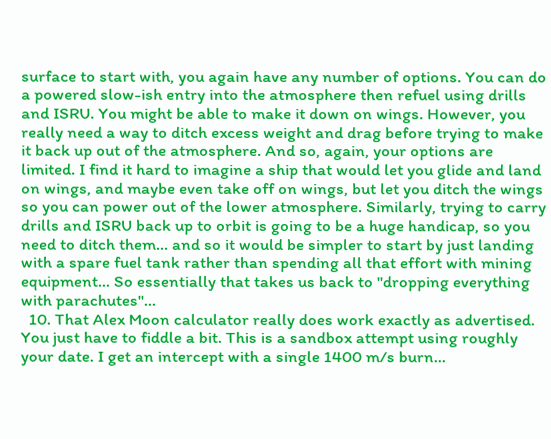surface to start with, you again have any number of options. You can do a powered slow-ish entry into the atmosphere then refuel using drills and ISRU. You might be able to make it down on wings. However, you really need a way to ditch excess weight and drag before trying to make it back up out of the atmosphere. And so, again, your options are limited. I find it hard to imagine a ship that would let you glide and land on wings, and maybe even take off on wings, but let you ditch the wings so you can power out of the lower atmosphere. Similarly, trying to carry drills and ISRU back up to orbit is going to be a huge handicap, so you need to ditch them... and so it would be simpler to start by just landing with a spare fuel tank rather than spending all that effort with mining equipment... So essentially that takes us back to "dropping everything with parachutes"...
  10. That Alex Moon calculator really does work exactly as advertised. You just have to fiddle a bit. This is a sandbox attempt using roughly your date. I get an intercept with a single 1400 m/s burn...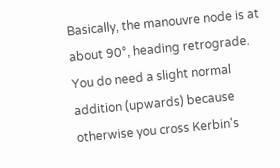Basically, the manouvre node is at about 90°, heading retrograde. You do need a slight normal addition (upwards) because otherwise you cross Kerbin's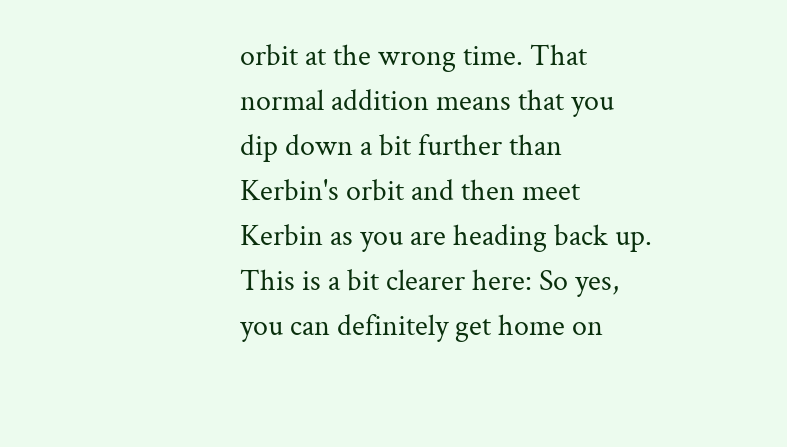orbit at the wrong time. That normal addition means that you dip down a bit further than Kerbin's orbit and then meet Kerbin as you are heading back up. This is a bit clearer here: So yes, you can definitely get home on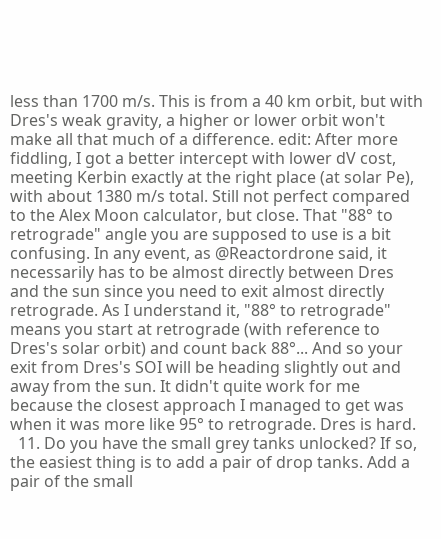less than 1700 m/s. This is from a 40 km orbit, but with Dres's weak gravity, a higher or lower orbit won't make all that much of a difference. edit: After more fiddling, I got a better intercept with lower dV cost, meeting Kerbin exactly at the right place (at solar Pe), with about 1380 m/s total. Still not perfect compared to the Alex Moon calculator, but close. That "88° to retrograde" angle you are supposed to use is a bit confusing. In any event, as @Reactordrone said, it necessarily has to be almost directly between Dres and the sun since you need to exit almost directly retrograde. As I understand it, "88° to retrograde" means you start at retrograde (with reference to Dres's solar orbit) and count back 88°... And so your exit from Dres's SOI will be heading slightly out and away from the sun. It didn't quite work for me because the closest approach I managed to get was when it was more like 95° to retrograde. Dres is hard.
  11. Do you have the small grey tanks unlocked? If so, the easiest thing is to add a pair of drop tanks. Add a pair of the small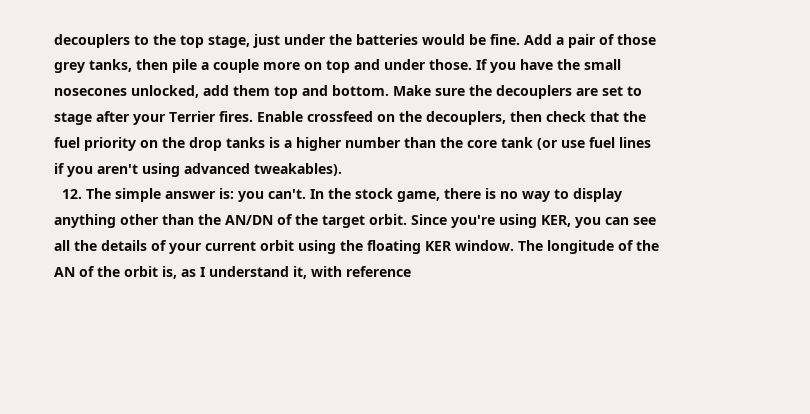decouplers to the top stage, just under the batteries would be fine. Add a pair of those grey tanks, then pile a couple more on top and under those. If you have the small nosecones unlocked, add them top and bottom. Make sure the decouplers are set to stage after your Terrier fires. Enable crossfeed on the decouplers, then check that the fuel priority on the drop tanks is a higher number than the core tank (or use fuel lines if you aren't using advanced tweakables).
  12. The simple answer is: you can't. In the stock game, there is no way to display anything other than the AN/DN of the target orbit. Since you're using KER, you can see all the details of your current orbit using the floating KER window. The longitude of the AN of the orbit is, as I understand it, with reference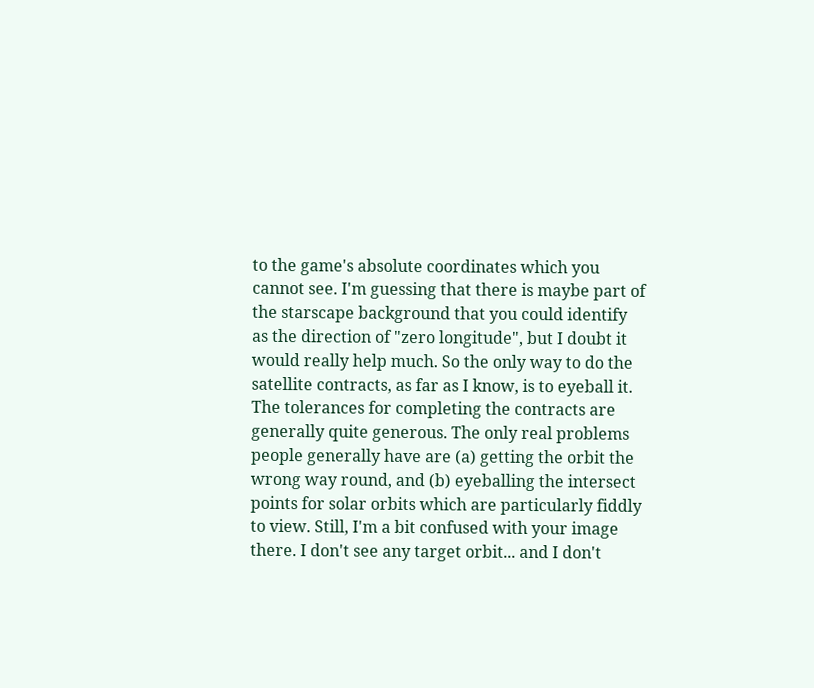to the game's absolute coordinates which you cannot see. I'm guessing that there is maybe part of the starscape background that you could identify as the direction of "zero longitude", but I doubt it would really help much. So the only way to do the satellite contracts, as far as I know, is to eyeball it. The tolerances for completing the contracts are generally quite generous. The only real problems people generally have are (a) getting the orbit the wrong way round, and (b) eyeballing the intersect points for solar orbits which are particularly fiddly to view. Still, I'm a bit confused with your image there. I don't see any target orbit... and I don't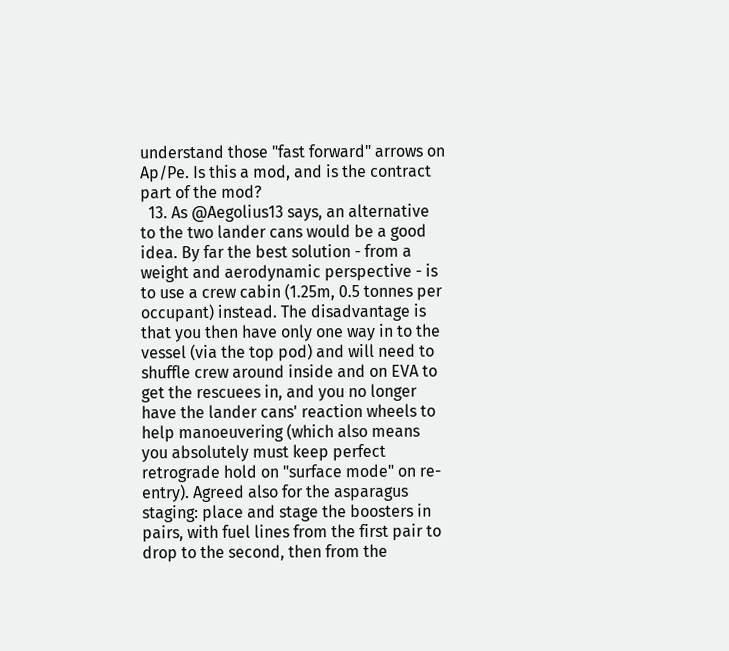understand those "fast forward" arrows on Ap/Pe. Is this a mod, and is the contract part of the mod?
  13. As @Aegolius13 says, an alternative to the two lander cans would be a good idea. By far the best solution - from a weight and aerodynamic perspective - is to use a crew cabin (1.25m, 0.5 tonnes per occupant) instead. The disadvantage is that you then have only one way in to the vessel (via the top pod) and will need to shuffle crew around inside and on EVA to get the rescuees in, and you no longer have the lander cans' reaction wheels to help manoeuvering (which also means you absolutely must keep perfect retrograde hold on "surface mode" on re-entry). Agreed also for the asparagus staging: place and stage the boosters in pairs, with fuel lines from the first pair to drop to the second, then from the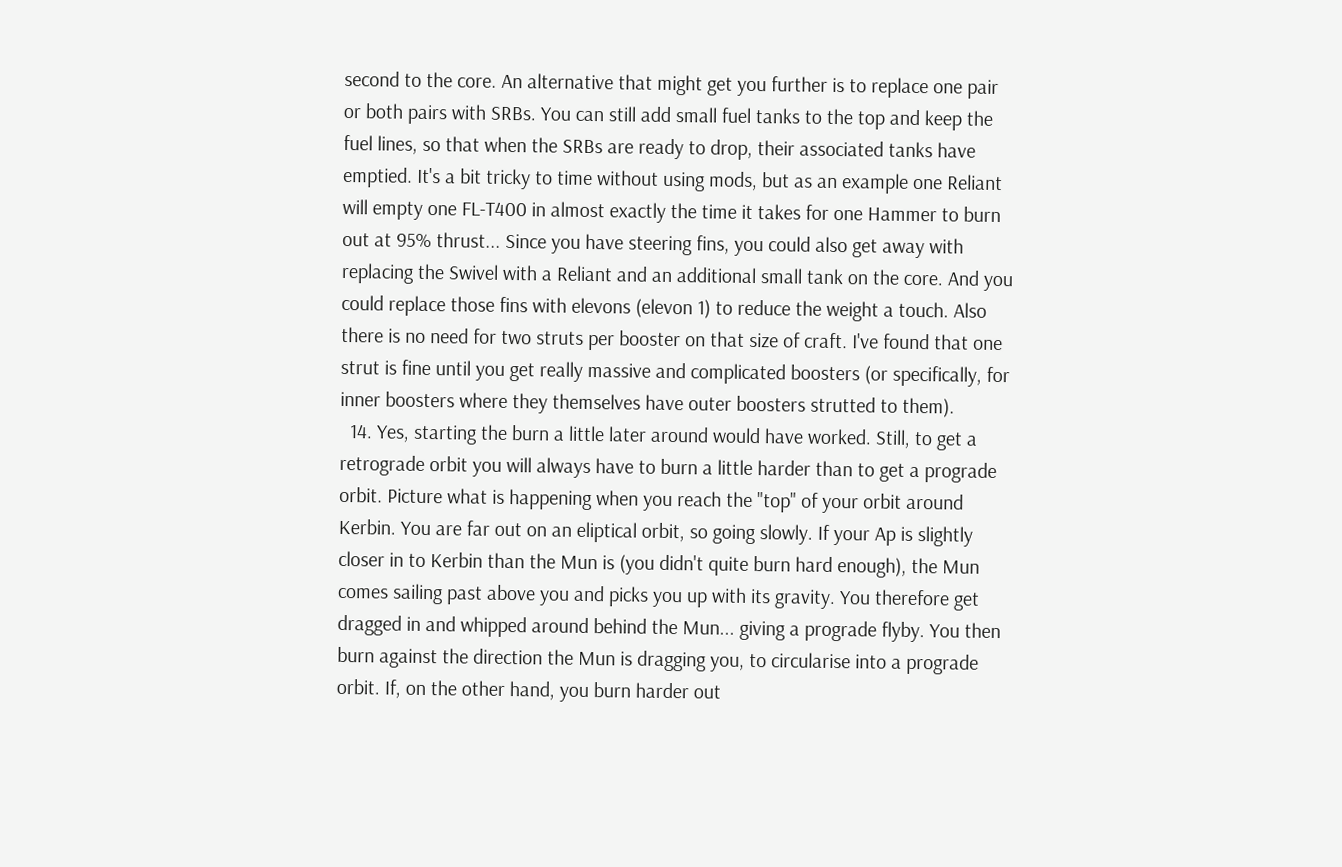second to the core. An alternative that might get you further is to replace one pair or both pairs with SRBs. You can still add small fuel tanks to the top and keep the fuel lines, so that when the SRBs are ready to drop, their associated tanks have emptied. It's a bit tricky to time without using mods, but as an example one Reliant will empty one FL-T400 in almost exactly the time it takes for one Hammer to burn out at 95% thrust... Since you have steering fins, you could also get away with replacing the Swivel with a Reliant and an additional small tank on the core. And you could replace those fins with elevons (elevon 1) to reduce the weight a touch. Also there is no need for two struts per booster on that size of craft. I've found that one strut is fine until you get really massive and complicated boosters (or specifically, for inner boosters where they themselves have outer boosters strutted to them).
  14. Yes, starting the burn a little later around would have worked. Still, to get a retrograde orbit you will always have to burn a little harder than to get a prograde orbit. Picture what is happening when you reach the "top" of your orbit around Kerbin. You are far out on an eliptical orbit, so going slowly. If your Ap is slightly closer in to Kerbin than the Mun is (you didn't quite burn hard enough), the Mun comes sailing past above you and picks you up with its gravity. You therefore get dragged in and whipped around behind the Mun... giving a prograde flyby. You then burn against the direction the Mun is dragging you, to circularise into a prograde orbit. If, on the other hand, you burn harder out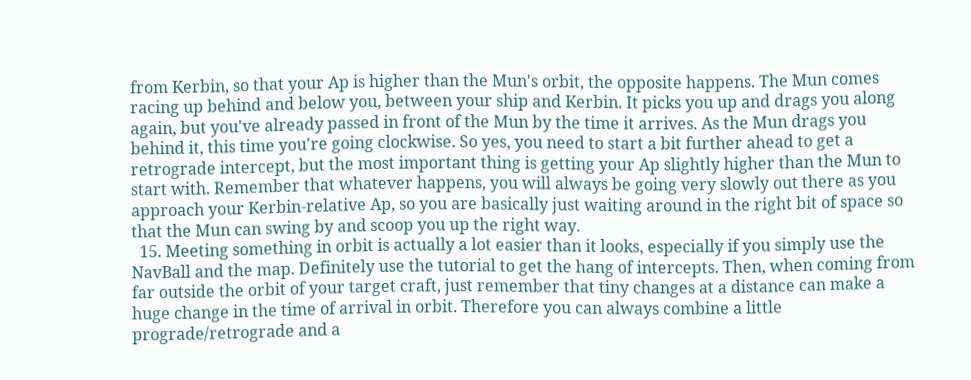from Kerbin, so that your Ap is higher than the Mun's orbit, the opposite happens. The Mun comes racing up behind and below you, between your ship and Kerbin. It picks you up and drags you along again, but you've already passed in front of the Mun by the time it arrives. As the Mun drags you behind it, this time you're going clockwise. So yes, you need to start a bit further ahead to get a retrograde intercept, but the most important thing is getting your Ap slightly higher than the Mun to start with. Remember that whatever happens, you will always be going very slowly out there as you approach your Kerbin-relative Ap, so you are basically just waiting around in the right bit of space so that the Mun can swing by and scoop you up the right way.
  15. Meeting something in orbit is actually a lot easier than it looks, especially if you simply use the NavBall and the map. Definitely use the tutorial to get the hang of intercepts. Then, when coming from far outside the orbit of your target craft, just remember that tiny changes at a distance can make a huge change in the time of arrival in orbit. Therefore you can always combine a little prograde/retrograde and a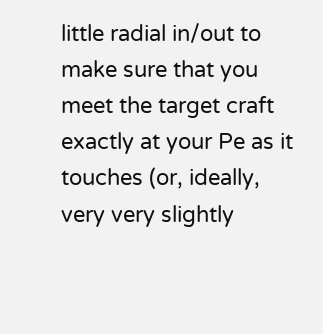little radial in/out to make sure that you meet the target craft exactly at your Pe as it touches (or, ideally, very very slightly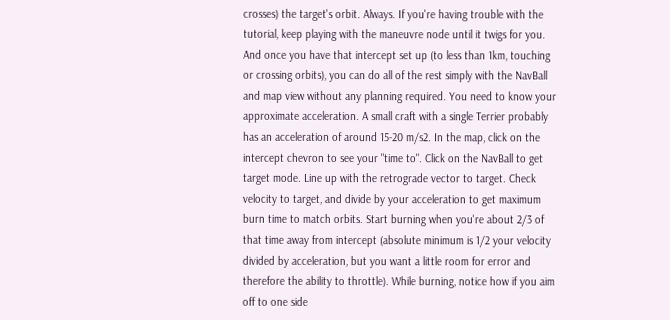crosses) the target's orbit. Always. If you're having trouble with the tutorial, keep playing with the maneuvre node until it twigs for you. And once you have that intercept set up (to less than 1km, touching or crossing orbits), you can do all of the rest simply with the NavBall and map view without any planning required. You need to know your approximate acceleration. A small craft with a single Terrier probably has an acceleration of around 15-20 m/s2. In the map, click on the intercept chevron to see your "time to". Click on the NavBall to get target mode. Line up with the retrograde vector to target. Check velocity to target, and divide by your acceleration to get maximum burn time to match orbits. Start burning when you're about 2/3 of that time away from intercept (absolute minimum is 1/2 your velocity divided by acceleration, but you want a little room for error and therefore the ability to throttle). While burning, notice how if you aim off to one side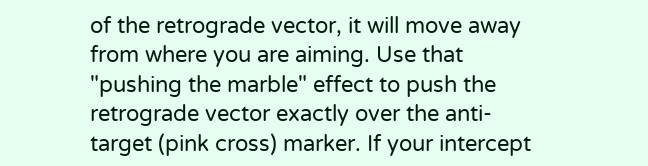of the retrograde vector, it will move away from where you are aiming. Use that "pushing the marble" effect to push the retrograde vector exactly over the anti-target (pink cross) marker. If your intercept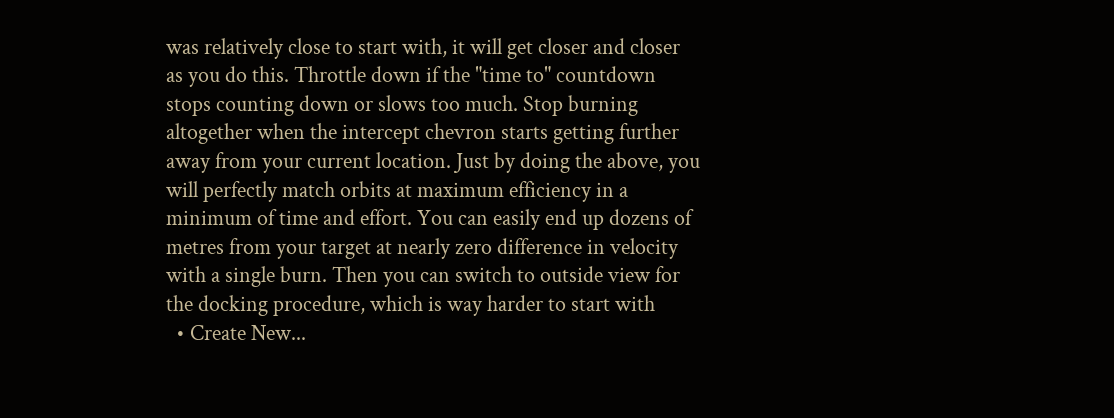was relatively close to start with, it will get closer and closer as you do this. Throttle down if the "time to" countdown stops counting down or slows too much. Stop burning altogether when the intercept chevron starts getting further away from your current location. Just by doing the above, you will perfectly match orbits at maximum efficiency in a minimum of time and effort. You can easily end up dozens of metres from your target at nearly zero difference in velocity with a single burn. Then you can switch to outside view for the docking procedure, which is way harder to start with
  • Create New...